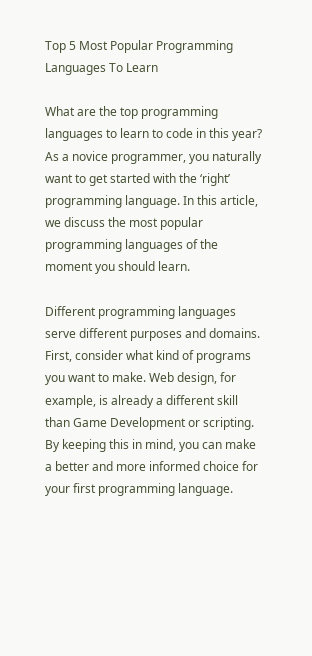Top 5 Most Popular Programming Languages To Learn

What are the top programming languages to learn to code in this year? As a novice programmer, you naturally want to get started with the ‘right’ programming language. In this article, we discuss the most popular programming languages of the moment you should learn.

Different programming languages serve different purposes and domains. First, consider what kind of programs you want to make. Web design, for example, is already a different skill than Game Development or scripting. By keeping this in mind, you can make a better and more informed choice for your first programming language.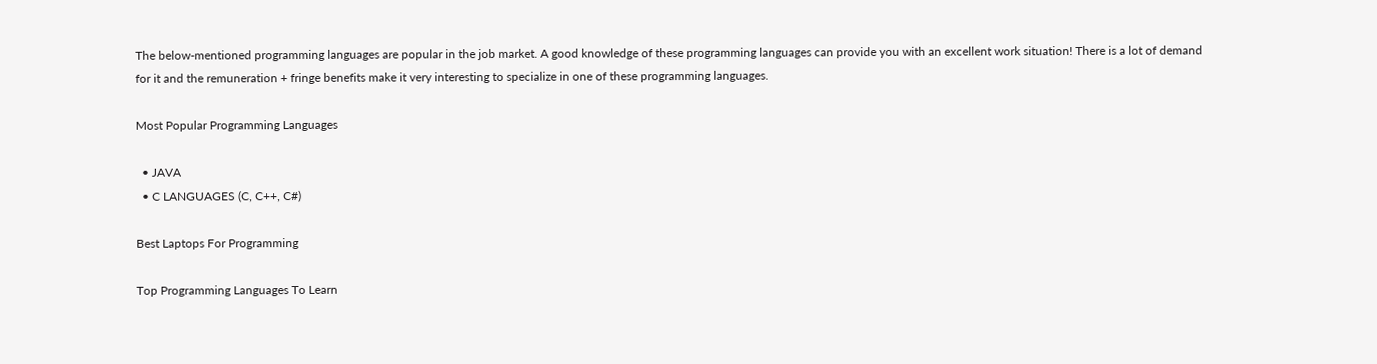The below-mentioned programming languages are popular in the job market. A good knowledge of these programming languages can provide you with an excellent work situation! There is a lot of demand for it and the remuneration + fringe benefits make it very interesting to specialize in one of these programming languages.

Most Popular Programming Languages

  • JAVA
  • C LANGUAGES (C, C++, C#)

Best Laptops For Programming

Top Programming Languages To Learn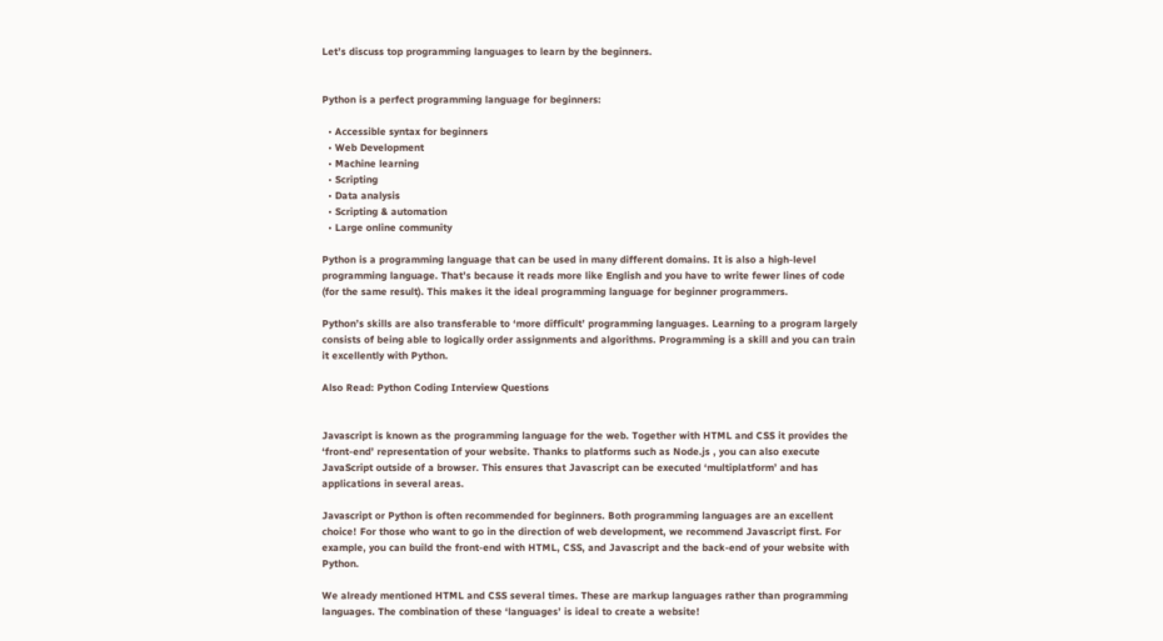Let’s discuss top programming languages to learn by the beginners.


Python is a perfect programming language for beginners:

  • Accessible syntax for beginners
  • Web Development
  • Machine learning
  • Scripting
  • Data analysis
  • Scripting & automation
  • Large online community

Python is a programming language that can be used in many different domains. It is also a high-level programming language. That’s because it reads more like English and you have to write fewer lines of code (for the same result). This makes it the ideal programming language for beginner programmers.

Python’s skills are also transferable to ‘more difficult’ programming languages. Learning to a program largely consists of being able to logically order assignments and algorithms. Programming is a skill and you can train it excellently with Python.

Also Read: Python Coding Interview Questions


Javascript is known as the programming language for the web. Together with HTML and CSS it provides the ‘front-end’ representation of your website. Thanks to platforms such as Node.js , you can also execute JavaScript outside of a browser. This ensures that Javascript can be executed ‘multiplatform’ and has applications in several areas.

Javascript or Python is often recommended for beginners. Both programming languages are an excellent choice! For those who want to go in the direction of web development, we recommend Javascript first. For example, you can build the front-end with HTML, CSS, and Javascript and the back-end of your website with Python.

We already mentioned HTML and CSS several times. These are markup languages rather than programming languages. The combination of these ‘languages’ is ideal to create a website!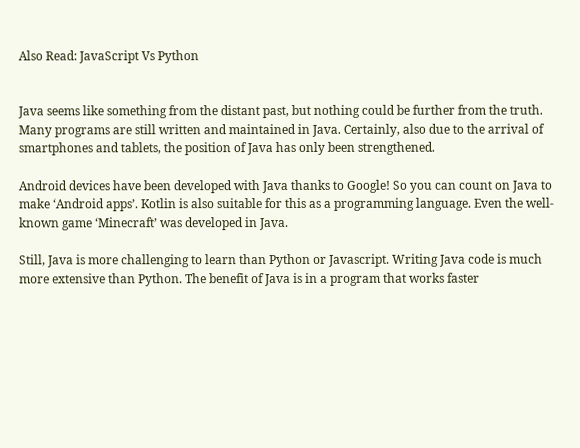Also Read: JavaScript Vs Python


Java seems like something from the distant past, but nothing could be further from the truth. Many programs are still written and maintained in Java. Certainly, also due to the arrival of smartphones and tablets, the position of Java has only been strengthened.

Android devices have been developed with Java thanks to Google! So you can count on Java to make ‘Android apps’. Kotlin is also suitable for this as a programming language. Even the well-known game ‘Minecraft’ was developed in Java.

Still, Java is more challenging to learn than Python or Javascript. Writing Java code is much more extensive than Python. The benefit of Java is in a program that works faster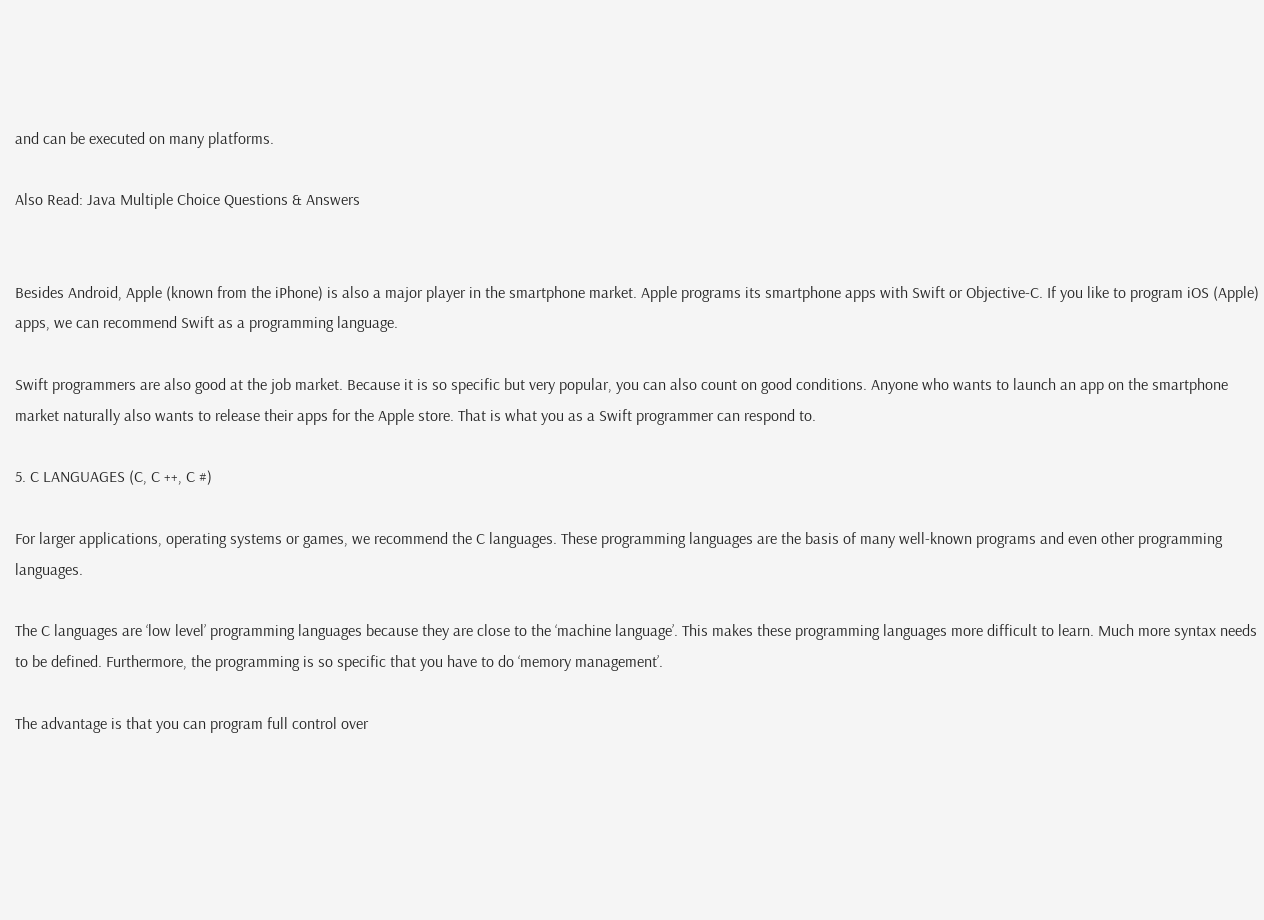and can be executed on many platforms.

Also Read: Java Multiple Choice Questions & Answers


Besides Android, Apple (known from the iPhone) is also a major player in the smartphone market. Apple programs its smartphone apps with Swift or Objective-C. If you like to program iOS (Apple) apps, we can recommend Swift as a programming language.

Swift programmers are also good at the job market. Because it is so specific but very popular, you can also count on good conditions. Anyone who wants to launch an app on the smartphone market naturally also wants to release their apps for the Apple store. That is what you as a Swift programmer can respond to.

5. C LANGUAGES (C, C ++, C #)

For larger applications, operating systems or games, we recommend the C languages. These programming languages are the basis of many well-known programs and even other programming languages.

The C languages are ‘low level’ programming languages because they are close to the ‘machine language’. This makes these programming languages more difficult to learn. Much more syntax needs to be defined. Furthermore, the programming is so specific that you have to do ‘memory management’.

The advantage is that you can program full control over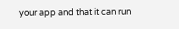your app and that it can run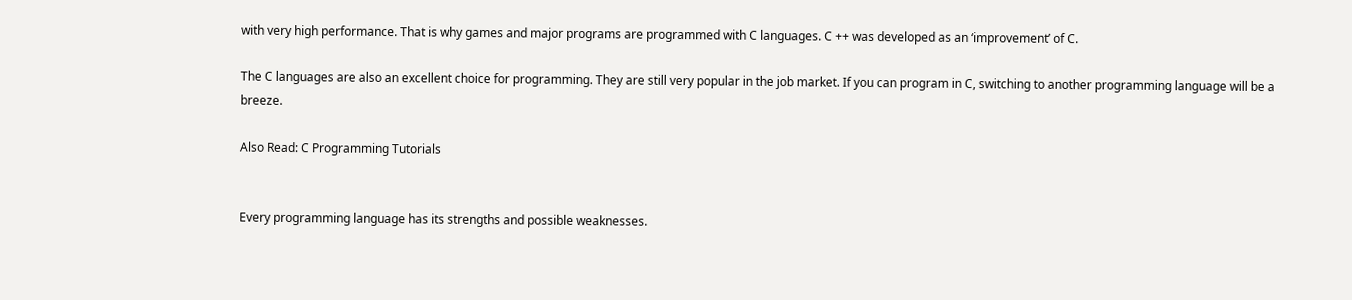with very high performance. That is why games and major programs are programmed with C languages. C ++ was developed as an ‘improvement’ of C.

The C languages are also an excellent choice for programming. They are still very popular in the job market. If you can program in C, switching to another programming language will be a breeze.

Also Read: C Programming Tutorials


Every programming language has its strengths and possible weaknesses.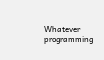Whatever programming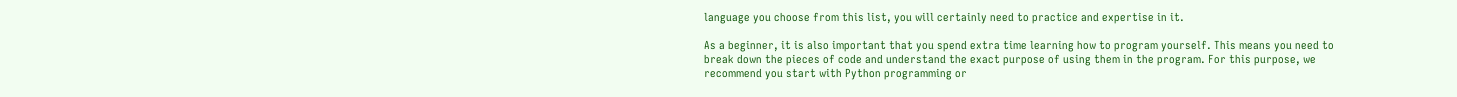language you choose from this list, you will certainly need to practice and expertise in it.

As a beginner, it is also important that you spend extra time learning how to program yourself. This means you need to break down the pieces of code and understand the exact purpose of using them in the program. For this purpose, we recommend you start with Python programming or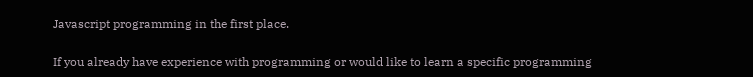Javascript programming in the first place.

If you already have experience with programming or would like to learn a specific programming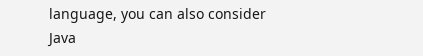language, you can also consider Java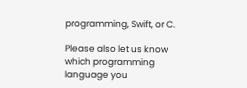programming, Swift, or C.

Please also let us know which programming language you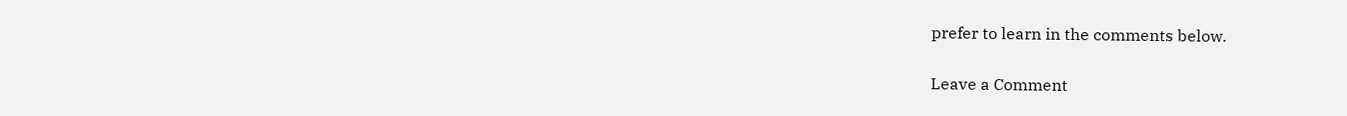prefer to learn in the comments below.

Leave a Comment